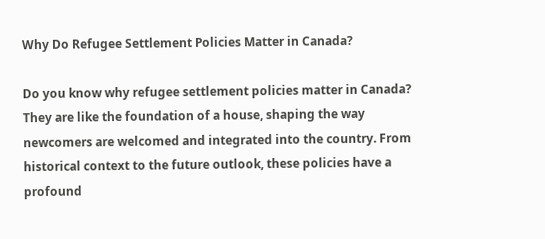Why Do Refugee Settlement Policies Matter in Canada?

Do you know why refugee settlement policies matter in Canada? They are like the foundation of a house, shaping the way newcomers are welcomed and integrated into the country. From historical context to the future outlook, these policies have a profound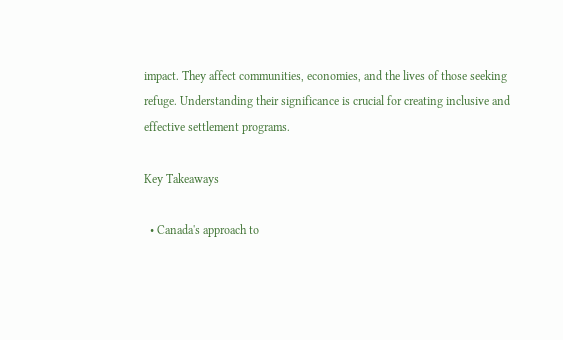impact. They affect communities, economies, and the lives of those seeking refuge. Understanding their significance is crucial for creating inclusive and effective settlement programs.

Key Takeaways

  • Canada's approach to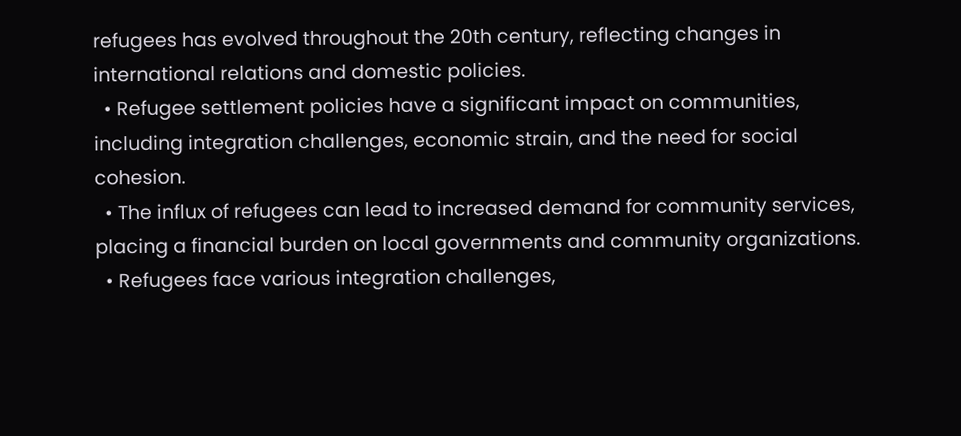refugees has evolved throughout the 20th century, reflecting changes in international relations and domestic policies.
  • Refugee settlement policies have a significant impact on communities, including integration challenges, economic strain, and the need for social cohesion.
  • The influx of refugees can lead to increased demand for community services, placing a financial burden on local governments and community organizations.
  • Refugees face various integration challenges,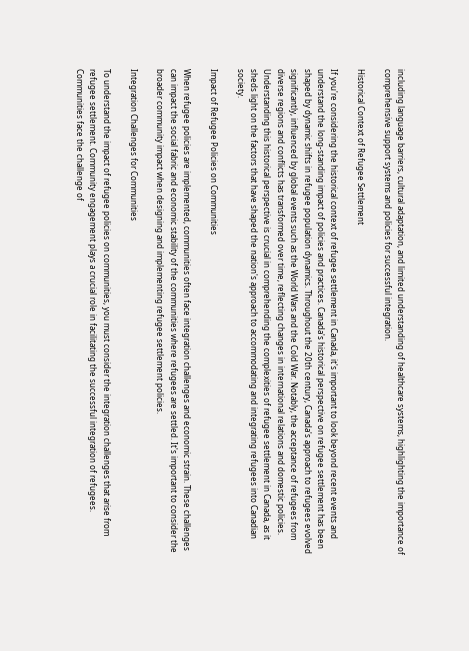including language barriers, cultural adaptation, and limited understanding of healthcare systems, highlighting the importance of comprehensive support systems and policies for successful integration.

Historical Context of Refugee Settlement

If you're considering the historical context of refugee settlement in Canada, it's important to look beyond recent events and understand the long-standing impact of policies and practices. Canada's historical perspective on refugee settlement has been shaped by dynamic shifts in refugee population dynamics. Throughout the 20th century, Canada's approach to refugees evolved significantly, influenced by global events such as the World Wars and the Cold War. Notably, the acceptance of refugees from diverse regions and conflicts has transformed over time, reflecting changes in international relations and domestic policies. Understanding this historical perspective is crucial in comprehending the complexities of refugee settlement in Canada, as it sheds light on the factors that have shaped the nation's approach to accommodating and integrating refugees into Canadian society.

Impact of Refugee Policies on Communities

When refugee policies are implemented, communities often face integration challenges and economic strain. These challenges can impact the social fabric and economic stability of the communities where refugees are settled. It's important to consider the broader community impact when designing and implementing refugee settlement policies.

Integration Challenges for Communities

To understand the impact of refugee policies on communities, you must consider the integration challenges that arise from refugee settlement. Community engagement plays a crucial role in facilitating the successful integration of refugees. Communities face the challenge of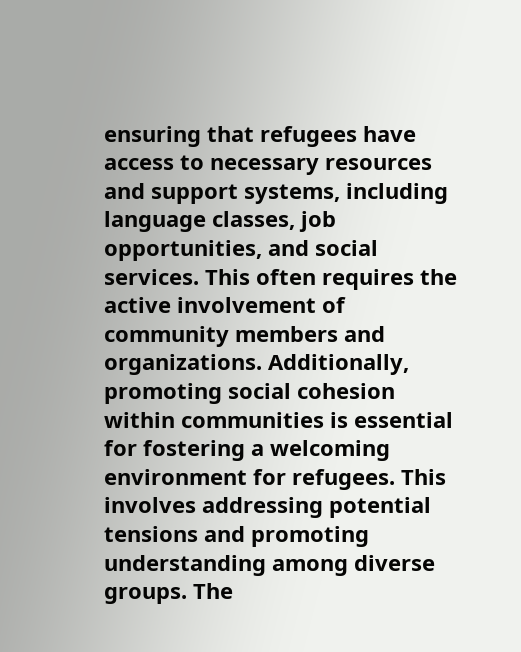ensuring that refugees have access to necessary resources and support systems, including language classes, job opportunities, and social services. This often requires the active involvement of community members and organizations. Additionally, promoting social cohesion within communities is essential for fostering a welcoming environment for refugees. This involves addressing potential tensions and promoting understanding among diverse groups. The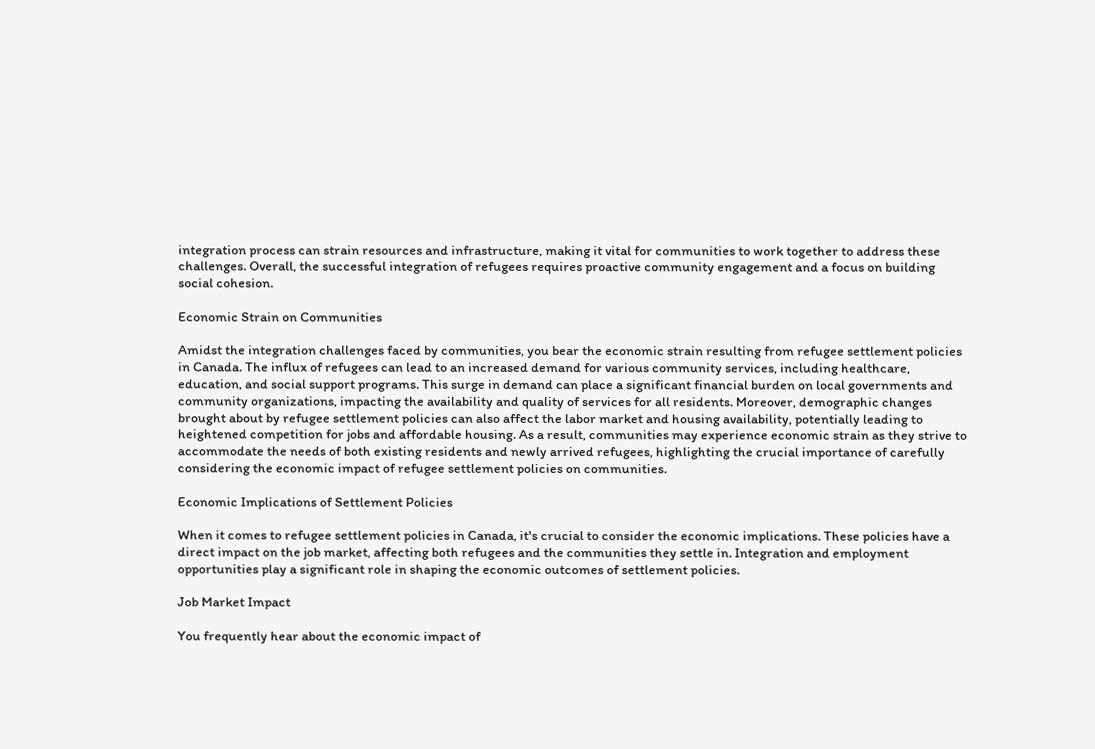integration process can strain resources and infrastructure, making it vital for communities to work together to address these challenges. Overall, the successful integration of refugees requires proactive community engagement and a focus on building social cohesion.

Economic Strain on Communities

Amidst the integration challenges faced by communities, you bear the economic strain resulting from refugee settlement policies in Canada. The influx of refugees can lead to an increased demand for various community services, including healthcare, education, and social support programs. This surge in demand can place a significant financial burden on local governments and community organizations, impacting the availability and quality of services for all residents. Moreover, demographic changes brought about by refugee settlement policies can also affect the labor market and housing availability, potentially leading to heightened competition for jobs and affordable housing. As a result, communities may experience economic strain as they strive to accommodate the needs of both existing residents and newly arrived refugees, highlighting the crucial importance of carefully considering the economic impact of refugee settlement policies on communities.

Economic Implications of Settlement Policies

When it comes to refugee settlement policies in Canada, it's crucial to consider the economic implications. These policies have a direct impact on the job market, affecting both refugees and the communities they settle in. Integration and employment opportunities play a significant role in shaping the economic outcomes of settlement policies.

Job Market Impact

You frequently hear about the economic impact of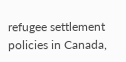refugee settlement policies in Canada,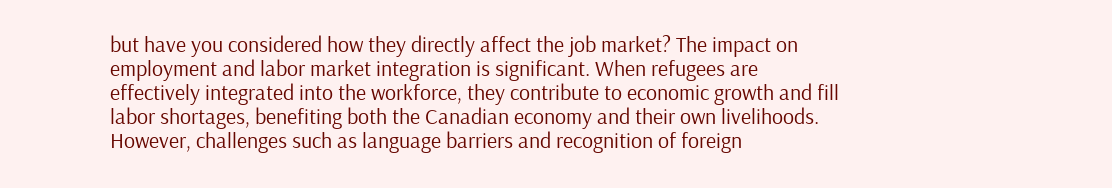but have you considered how they directly affect the job market? The impact on employment and labor market integration is significant. When refugees are effectively integrated into the workforce, they contribute to economic growth and fill labor shortages, benefiting both the Canadian economy and their own livelihoods. However, challenges such as language barriers and recognition of foreign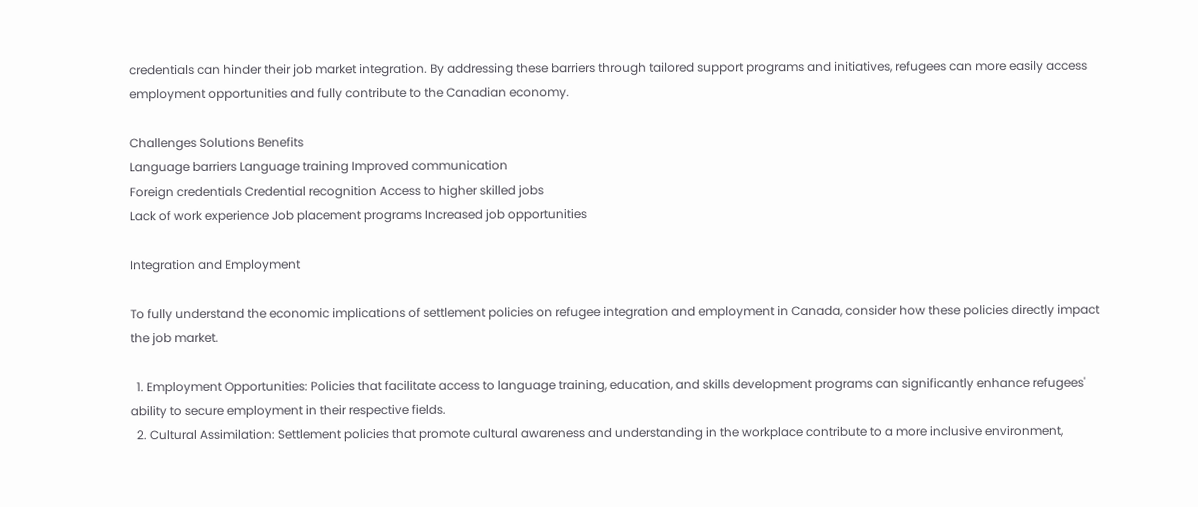credentials can hinder their job market integration. By addressing these barriers through tailored support programs and initiatives, refugees can more easily access employment opportunities and fully contribute to the Canadian economy.

Challenges Solutions Benefits
Language barriers Language training Improved communication
Foreign credentials Credential recognition Access to higher skilled jobs
Lack of work experience Job placement programs Increased job opportunities

Integration and Employment

To fully understand the economic implications of settlement policies on refugee integration and employment in Canada, consider how these policies directly impact the job market.

  1. Employment Opportunities: Policies that facilitate access to language training, education, and skills development programs can significantly enhance refugees' ability to secure employment in their respective fields.
  2. Cultural Assimilation: Settlement policies that promote cultural awareness and understanding in the workplace contribute to a more inclusive environment,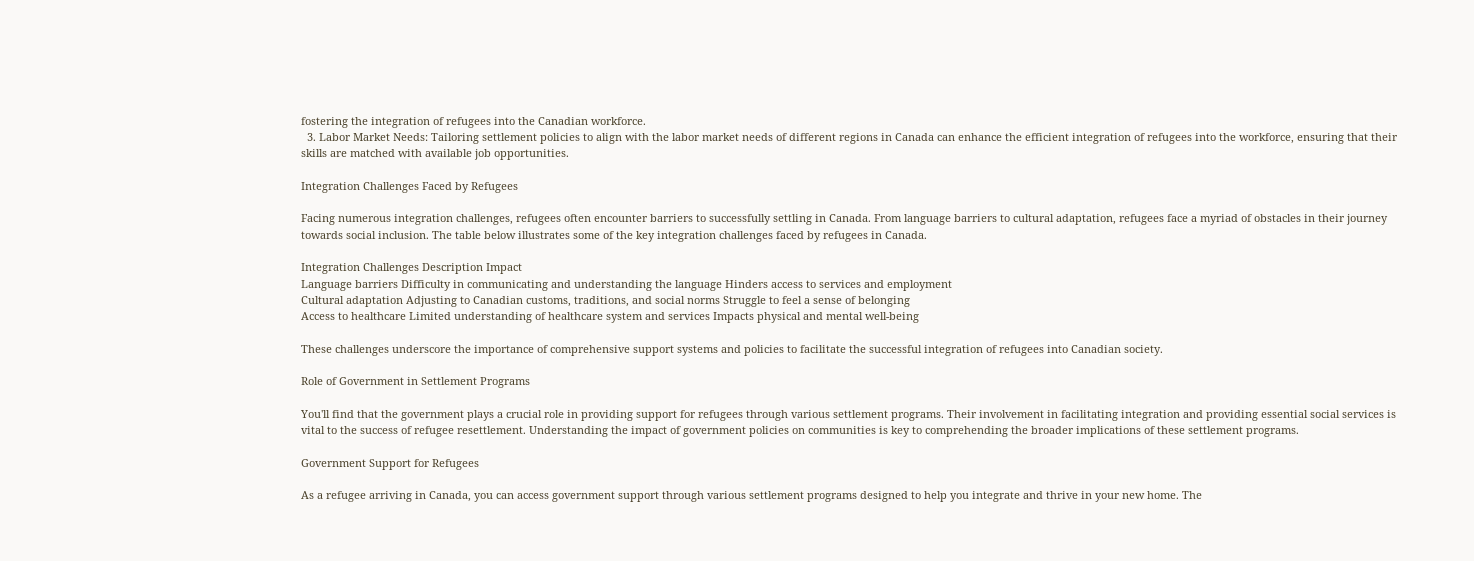fostering the integration of refugees into the Canadian workforce.
  3. Labor Market Needs: Tailoring settlement policies to align with the labor market needs of different regions in Canada can enhance the efficient integration of refugees into the workforce, ensuring that their skills are matched with available job opportunities.

Integration Challenges Faced by Refugees

Facing numerous integration challenges, refugees often encounter barriers to successfully settling in Canada. From language barriers to cultural adaptation, refugees face a myriad of obstacles in their journey towards social inclusion. The table below illustrates some of the key integration challenges faced by refugees in Canada.

Integration Challenges Description Impact
Language barriers Difficulty in communicating and understanding the language Hinders access to services and employment
Cultural adaptation Adjusting to Canadian customs, traditions, and social norms Struggle to feel a sense of belonging
Access to healthcare Limited understanding of healthcare system and services Impacts physical and mental well-being

These challenges underscore the importance of comprehensive support systems and policies to facilitate the successful integration of refugees into Canadian society.

Role of Government in Settlement Programs

You'll find that the government plays a crucial role in providing support for refugees through various settlement programs. Their involvement in facilitating integration and providing essential social services is vital to the success of refugee resettlement. Understanding the impact of government policies on communities is key to comprehending the broader implications of these settlement programs.

Government Support for Refugees

As a refugee arriving in Canada, you can access government support through various settlement programs designed to help you integrate and thrive in your new home. The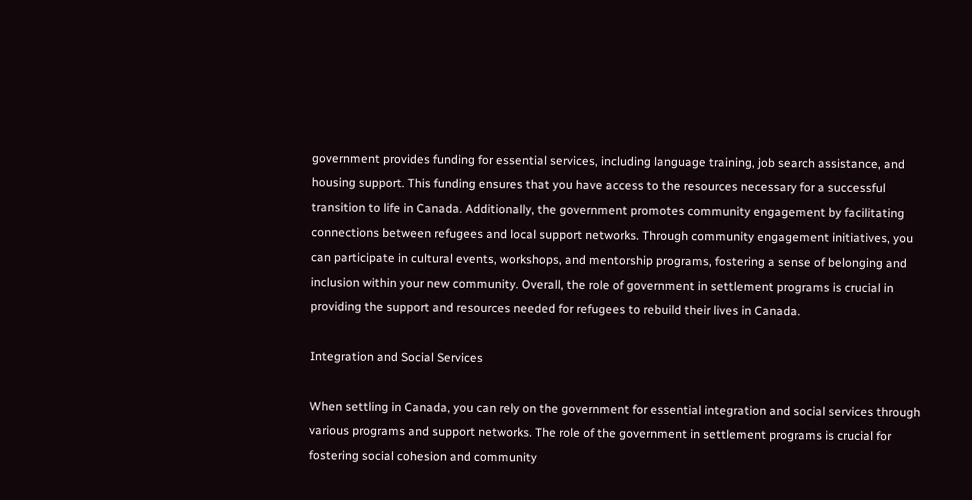government provides funding for essential services, including language training, job search assistance, and housing support. This funding ensures that you have access to the resources necessary for a successful transition to life in Canada. Additionally, the government promotes community engagement by facilitating connections between refugees and local support networks. Through community engagement initiatives, you can participate in cultural events, workshops, and mentorship programs, fostering a sense of belonging and inclusion within your new community. Overall, the role of government in settlement programs is crucial in providing the support and resources needed for refugees to rebuild their lives in Canada.

Integration and Social Services

When settling in Canada, you can rely on the government for essential integration and social services through various programs and support networks. The role of the government in settlement programs is crucial for fostering social cohesion and community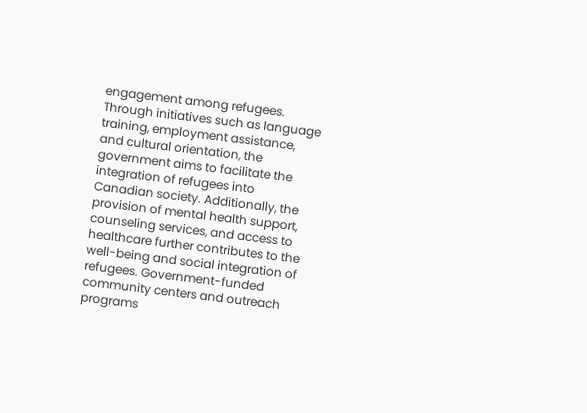engagement among refugees. Through initiatives such as language training, employment assistance, and cultural orientation, the government aims to facilitate the integration of refugees into Canadian society. Additionally, the provision of mental health support, counseling services, and access to healthcare further contributes to the well-being and social integration of refugees. Government-funded community centers and outreach programs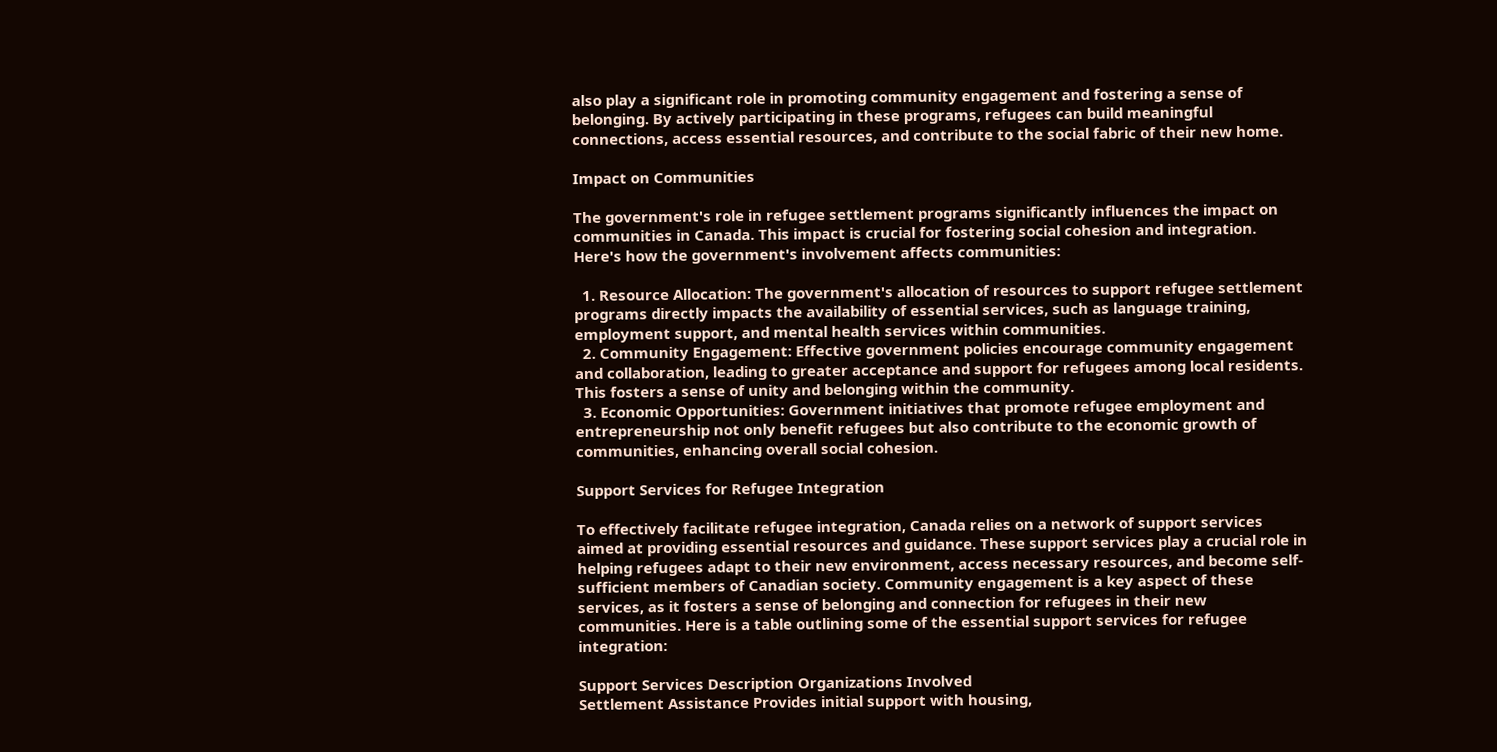also play a significant role in promoting community engagement and fostering a sense of belonging. By actively participating in these programs, refugees can build meaningful connections, access essential resources, and contribute to the social fabric of their new home.

Impact on Communities

The government's role in refugee settlement programs significantly influences the impact on communities in Canada. This impact is crucial for fostering social cohesion and integration. Here's how the government's involvement affects communities:

  1. Resource Allocation: The government's allocation of resources to support refugee settlement programs directly impacts the availability of essential services, such as language training, employment support, and mental health services within communities.
  2. Community Engagement: Effective government policies encourage community engagement and collaboration, leading to greater acceptance and support for refugees among local residents. This fosters a sense of unity and belonging within the community.
  3. Economic Opportunities: Government initiatives that promote refugee employment and entrepreneurship not only benefit refugees but also contribute to the economic growth of communities, enhancing overall social cohesion.

Support Services for Refugee Integration

To effectively facilitate refugee integration, Canada relies on a network of support services aimed at providing essential resources and guidance. These support services play a crucial role in helping refugees adapt to their new environment, access necessary resources, and become self-sufficient members of Canadian society. Community engagement is a key aspect of these services, as it fosters a sense of belonging and connection for refugees in their new communities. Here is a table outlining some of the essential support services for refugee integration:

Support Services Description Organizations Involved
Settlement Assistance Provides initial support with housing,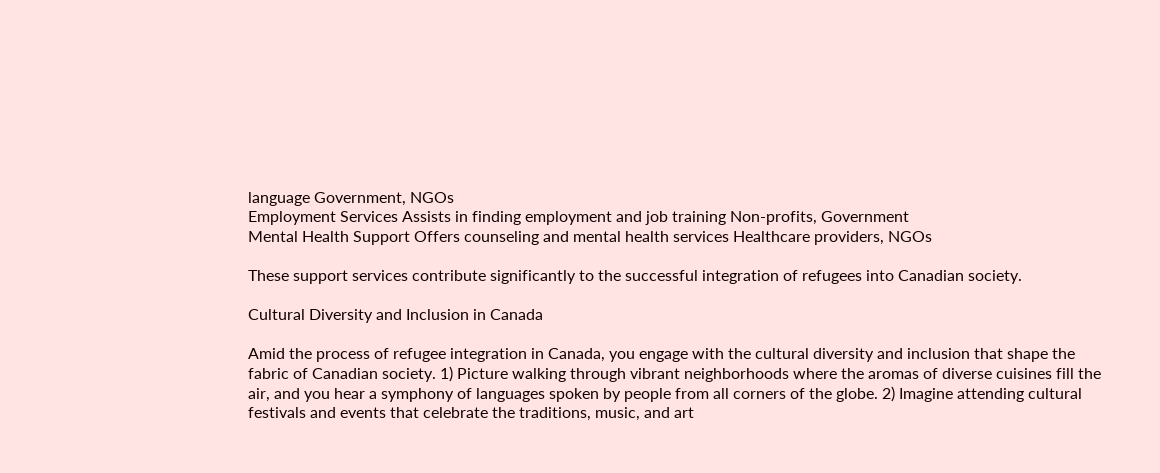language Government, NGOs
Employment Services Assists in finding employment and job training Non-profits, Government
Mental Health Support Offers counseling and mental health services Healthcare providers, NGOs

These support services contribute significantly to the successful integration of refugees into Canadian society.

Cultural Diversity and Inclusion in Canada

Amid the process of refugee integration in Canada, you engage with the cultural diversity and inclusion that shape the fabric of Canadian society. 1) Picture walking through vibrant neighborhoods where the aromas of diverse cuisines fill the air, and you hear a symphony of languages spoken by people from all corners of the globe. 2) Imagine attending cultural festivals and events that celebrate the traditions, music, and art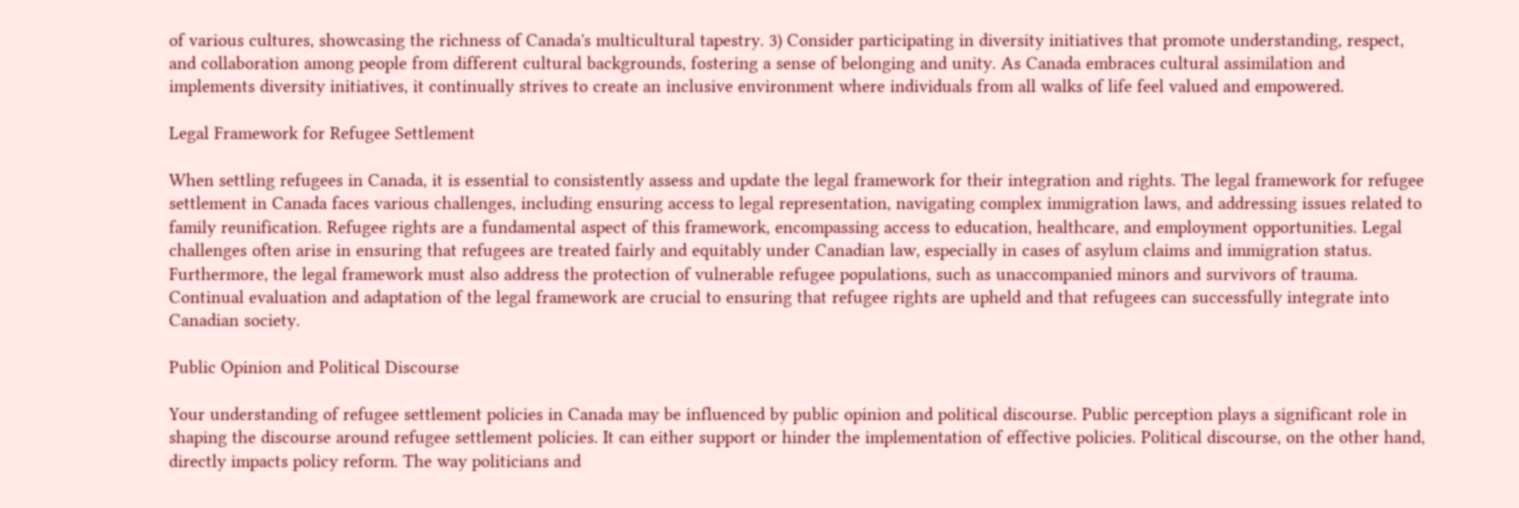of various cultures, showcasing the richness of Canada's multicultural tapestry. 3) Consider participating in diversity initiatives that promote understanding, respect, and collaboration among people from different cultural backgrounds, fostering a sense of belonging and unity. As Canada embraces cultural assimilation and implements diversity initiatives, it continually strives to create an inclusive environment where individuals from all walks of life feel valued and empowered.

Legal Framework for Refugee Settlement

When settling refugees in Canada, it is essential to consistently assess and update the legal framework for their integration and rights. The legal framework for refugee settlement in Canada faces various challenges, including ensuring access to legal representation, navigating complex immigration laws, and addressing issues related to family reunification. Refugee rights are a fundamental aspect of this framework, encompassing access to education, healthcare, and employment opportunities. Legal challenges often arise in ensuring that refugees are treated fairly and equitably under Canadian law, especially in cases of asylum claims and immigration status. Furthermore, the legal framework must also address the protection of vulnerable refugee populations, such as unaccompanied minors and survivors of trauma. Continual evaluation and adaptation of the legal framework are crucial to ensuring that refugee rights are upheld and that refugees can successfully integrate into Canadian society.

Public Opinion and Political Discourse

Your understanding of refugee settlement policies in Canada may be influenced by public opinion and political discourse. Public perception plays a significant role in shaping the discourse around refugee settlement policies. It can either support or hinder the implementation of effective policies. Political discourse, on the other hand, directly impacts policy reform. The way politicians and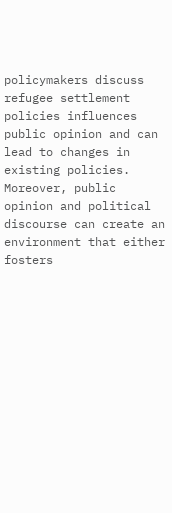policymakers discuss refugee settlement policies influences public opinion and can lead to changes in existing policies. Moreover, public opinion and political discourse can create an environment that either fosters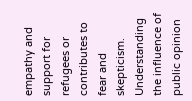empathy and support for refugees or contributes to fear and skepticism. Understanding the influence of public opinion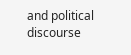and political discourse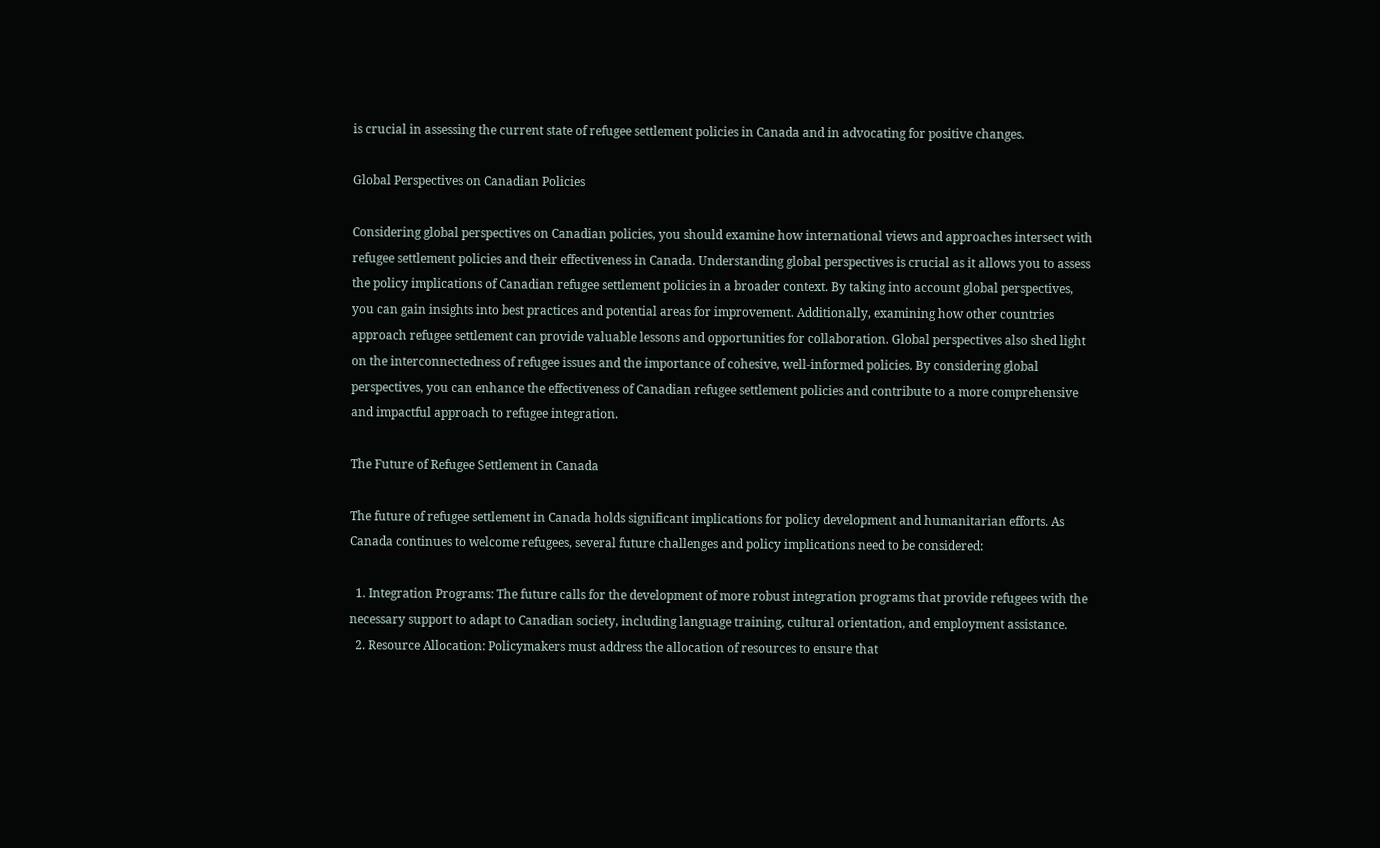is crucial in assessing the current state of refugee settlement policies in Canada and in advocating for positive changes.

Global Perspectives on Canadian Policies

Considering global perspectives on Canadian policies, you should examine how international views and approaches intersect with refugee settlement policies and their effectiveness in Canada. Understanding global perspectives is crucial as it allows you to assess the policy implications of Canadian refugee settlement policies in a broader context. By taking into account global perspectives, you can gain insights into best practices and potential areas for improvement. Additionally, examining how other countries approach refugee settlement can provide valuable lessons and opportunities for collaboration. Global perspectives also shed light on the interconnectedness of refugee issues and the importance of cohesive, well-informed policies. By considering global perspectives, you can enhance the effectiveness of Canadian refugee settlement policies and contribute to a more comprehensive and impactful approach to refugee integration.

The Future of Refugee Settlement in Canada

The future of refugee settlement in Canada holds significant implications for policy development and humanitarian efforts. As Canada continues to welcome refugees, several future challenges and policy implications need to be considered:

  1. Integration Programs: The future calls for the development of more robust integration programs that provide refugees with the necessary support to adapt to Canadian society, including language training, cultural orientation, and employment assistance.
  2. Resource Allocation: Policymakers must address the allocation of resources to ensure that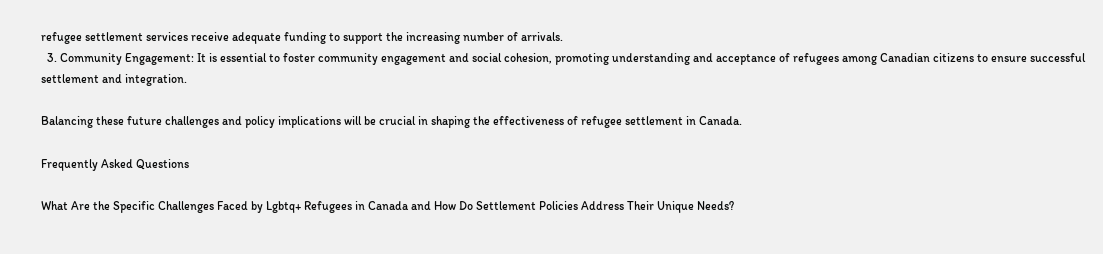refugee settlement services receive adequate funding to support the increasing number of arrivals.
  3. Community Engagement: It is essential to foster community engagement and social cohesion, promoting understanding and acceptance of refugees among Canadian citizens to ensure successful settlement and integration.

Balancing these future challenges and policy implications will be crucial in shaping the effectiveness of refugee settlement in Canada.

Frequently Asked Questions

What Are the Specific Challenges Faced by Lgbtq+ Refugees in Canada and How Do Settlement Policies Address Their Unique Needs?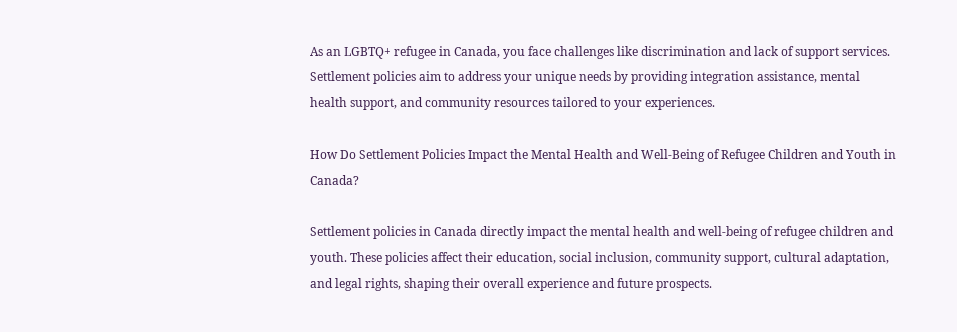As an LGBTQ+ refugee in Canada, you face challenges like discrimination and lack of support services. Settlement policies aim to address your unique needs by providing integration assistance, mental health support, and community resources tailored to your experiences.

How Do Settlement Policies Impact the Mental Health and Well-Being of Refugee Children and Youth in Canada?

Settlement policies in Canada directly impact the mental health and well-being of refugee children and youth. These policies affect their education, social inclusion, community support, cultural adaptation, and legal rights, shaping their overall experience and future prospects.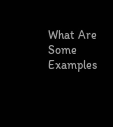What Are Some Examples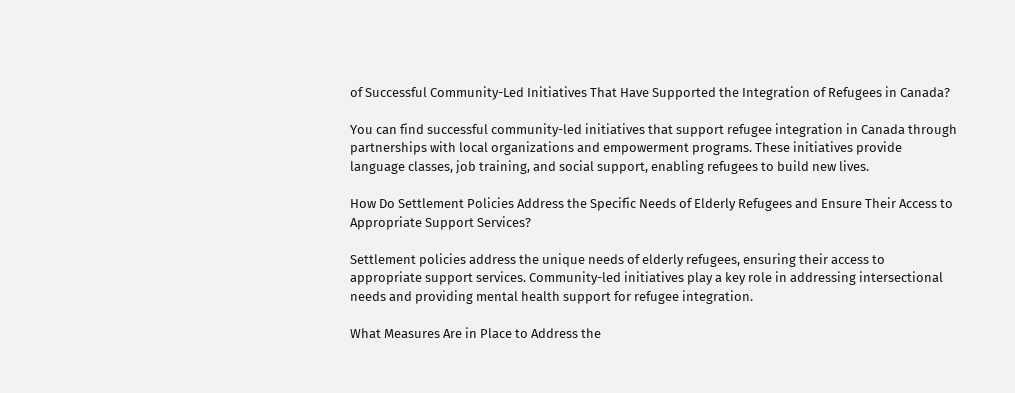of Successful Community-Led Initiatives That Have Supported the Integration of Refugees in Canada?

You can find successful community-led initiatives that support refugee integration in Canada through partnerships with local organizations and empowerment programs. These initiatives provide language classes, job training, and social support, enabling refugees to build new lives.

How Do Settlement Policies Address the Specific Needs of Elderly Refugees and Ensure Their Access to Appropriate Support Services?

Settlement policies address the unique needs of elderly refugees, ensuring their access to appropriate support services. Community-led initiatives play a key role in addressing intersectional needs and providing mental health support for refugee integration.

What Measures Are in Place to Address the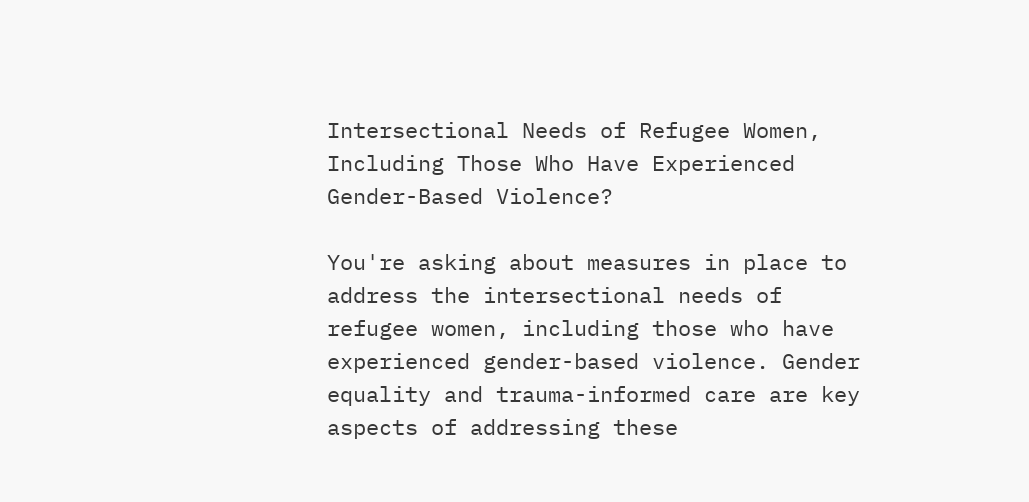Intersectional Needs of Refugee Women, Including Those Who Have Experienced Gender-Based Violence?

You're asking about measures in place to address the intersectional needs of refugee women, including those who have experienced gender-based violence. Gender equality and trauma-informed care are key aspects of addressing these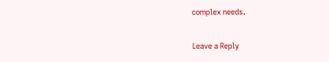complex needs.

Leave a Reply